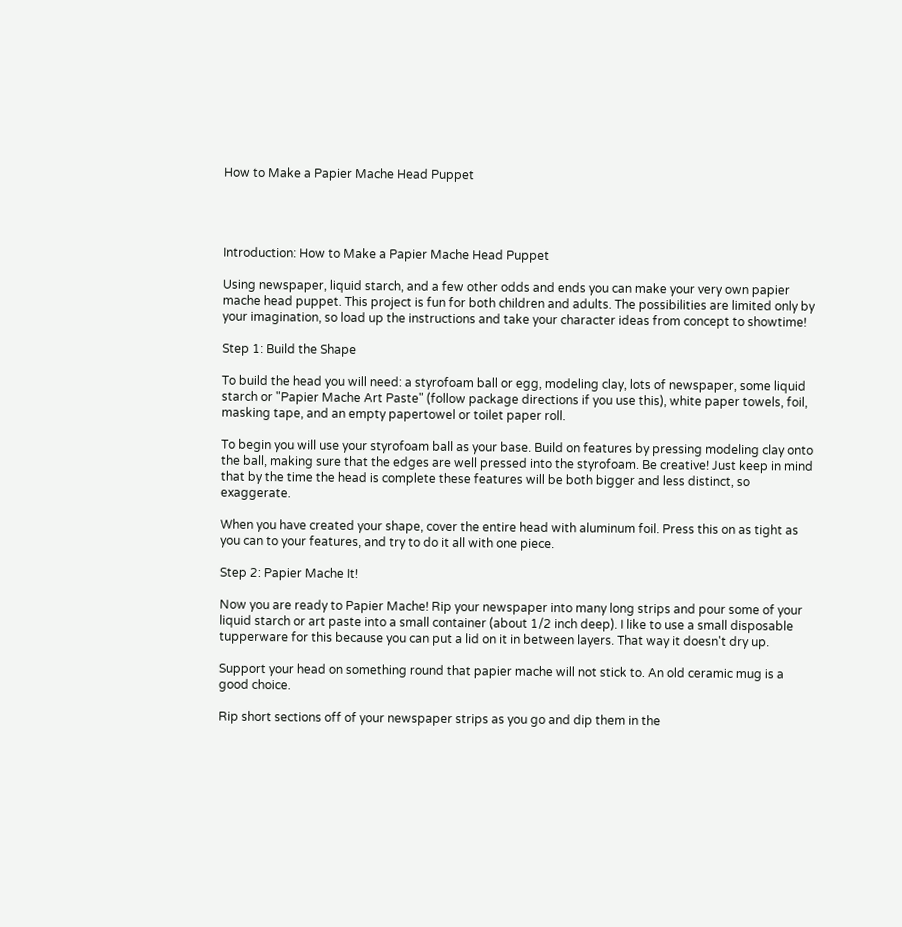How to Make a Papier Mache Head Puppet




Introduction: How to Make a Papier Mache Head Puppet

Using newspaper, liquid starch, and a few other odds and ends you can make your very own papier mache head puppet. This project is fun for both children and adults. The possibilities are limited only by your imagination, so load up the instructions and take your character ideas from concept to showtime!

Step 1: Build the Shape

To build the head you will need: a styrofoam ball or egg, modeling clay, lots of newspaper, some liquid starch or "Papier Mache Art Paste" (follow package directions if you use this), white paper towels, foil, masking tape, and an empty papertowel or toilet paper roll.

To begin you will use your styrofoam ball as your base. Build on features by pressing modeling clay onto the ball, making sure that the edges are well pressed into the styrofoam. Be creative! Just keep in mind that by the time the head is complete these features will be both bigger and less distinct, so exaggerate.

When you have created your shape, cover the entire head with aluminum foil. Press this on as tight as you can to your features, and try to do it all with one piece.

Step 2: Papier Mache It!

Now you are ready to Papier Mache! Rip your newspaper into many long strips and pour some of your liquid starch or art paste into a small container (about 1/2 inch deep). I like to use a small disposable tupperware for this because you can put a lid on it in between layers. That way it doesn't dry up.

Support your head on something round that papier mache will not stick to. An old ceramic mug is a good choice.

Rip short sections off of your newspaper strips as you go and dip them in the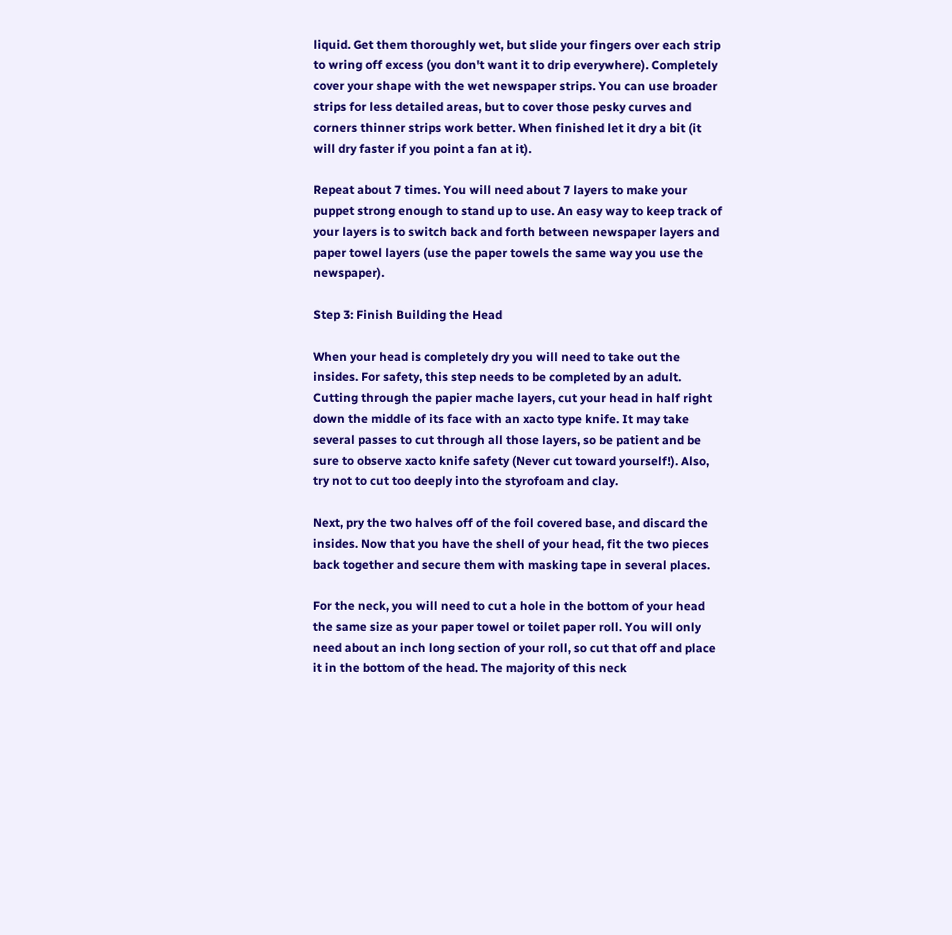liquid. Get them thoroughly wet, but slide your fingers over each strip to wring off excess (you don't want it to drip everywhere). Completely cover your shape with the wet newspaper strips. You can use broader strips for less detailed areas, but to cover those pesky curves and corners thinner strips work better. When finished let it dry a bit (it will dry faster if you point a fan at it).

Repeat about 7 times. You will need about 7 layers to make your puppet strong enough to stand up to use. An easy way to keep track of your layers is to switch back and forth between newspaper layers and paper towel layers (use the paper towels the same way you use the newspaper).

Step 3: Finish Building the Head

When your head is completely dry you will need to take out the insides. For safety, this step needs to be completed by an adult. Cutting through the papier mache layers, cut your head in half right down the middle of its face with an xacto type knife. It may take several passes to cut through all those layers, so be patient and be sure to observe xacto knife safety (Never cut toward yourself!). Also, try not to cut too deeply into the styrofoam and clay.

Next, pry the two halves off of the foil covered base, and discard the insides. Now that you have the shell of your head, fit the two pieces back together and secure them with masking tape in several places.

For the neck, you will need to cut a hole in the bottom of your head the same size as your paper towel or toilet paper roll. You will only need about an inch long section of your roll, so cut that off and place it in the bottom of the head. The majority of this neck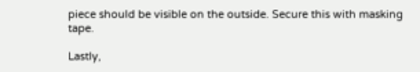piece should be visible on the outside. Secure this with masking tape.

Lastly,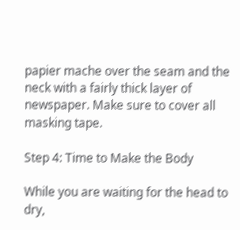papier mache over the seam and the neck with a fairly thick layer of newspaper. Make sure to cover all masking tape.

Step 4: Time to Make the Body

While you are waiting for the head to dry,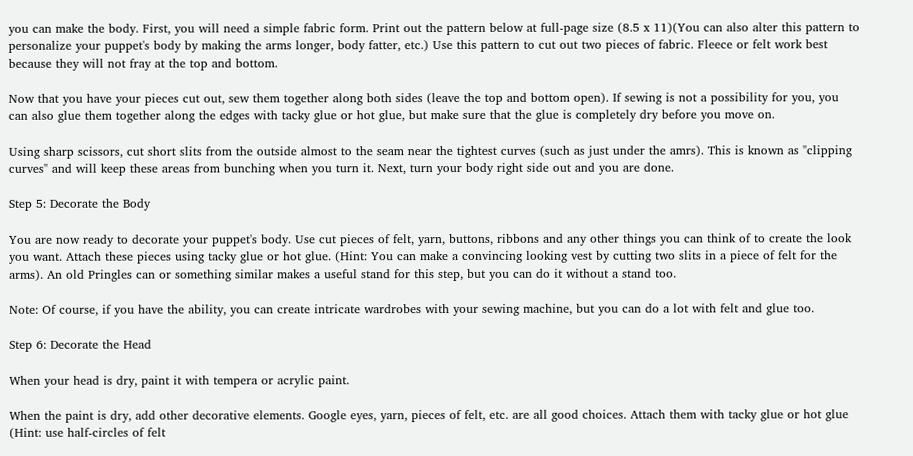you can make the body. First, you will need a simple fabric form. Print out the pattern below at full-page size (8.5 x 11)(You can also alter this pattern to personalize your puppet's body by making the arms longer, body fatter, etc.) Use this pattern to cut out two pieces of fabric. Fleece or felt work best because they will not fray at the top and bottom.

Now that you have your pieces cut out, sew them together along both sides (leave the top and bottom open). If sewing is not a possibility for you, you can also glue them together along the edges with tacky glue or hot glue, but make sure that the glue is completely dry before you move on.

Using sharp scissors, cut short slits from the outside almost to the seam near the tightest curves (such as just under the amrs). This is known as "clipping curves" and will keep these areas from bunching when you turn it. Next, turn your body right side out and you are done.

Step 5: Decorate the Body

You are now ready to decorate your puppet's body. Use cut pieces of felt, yarn, buttons, ribbons and any other things you can think of to create the look you want. Attach these pieces using tacky glue or hot glue. (Hint: You can make a convincing looking vest by cutting two slits in a piece of felt for the arms). An old Pringles can or something similar makes a useful stand for this step, but you can do it without a stand too.

Note: Of course, if you have the ability, you can create intricate wardrobes with your sewing machine, but you can do a lot with felt and glue too.

Step 6: Decorate the Head

When your head is dry, paint it with tempera or acrylic paint.

When the paint is dry, add other decorative elements. Google eyes, yarn, pieces of felt, etc. are all good choices. Attach them with tacky glue or hot glue (Hint: use half-circles of felt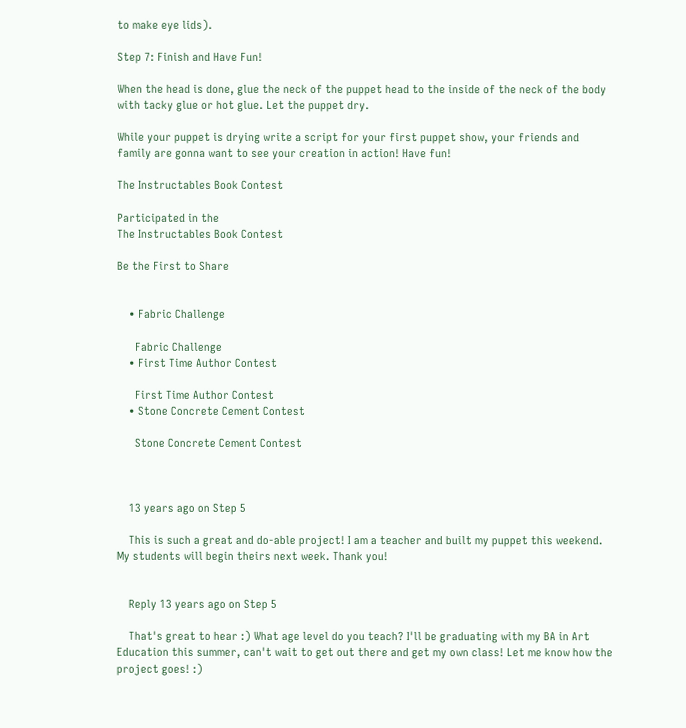to make eye lids).

Step 7: Finish and Have Fun!

When the head is done, glue the neck of the puppet head to the inside of the neck of the body with tacky glue or hot glue. Let the puppet dry.

While your puppet is drying write a script for your first puppet show, your friends and family are gonna want to see your creation in action! Have fun!

The Instructables Book Contest

Participated in the
The Instructables Book Contest

Be the First to Share


    • Fabric Challenge

      Fabric Challenge
    • First Time Author Contest

      First Time Author Contest
    • Stone Concrete Cement Contest

      Stone Concrete Cement Contest



    13 years ago on Step 5

    This is such a great and do-able project! I am a teacher and built my puppet this weekend. My students will begin theirs next week. Thank you!


    Reply 13 years ago on Step 5

    That's great to hear :) What age level do you teach? I'll be graduating with my BA in Art Education this summer, can't wait to get out there and get my own class! Let me know how the project goes! :)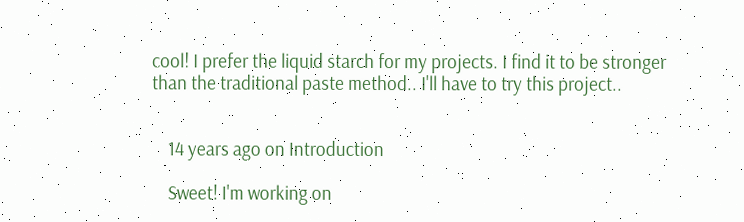cool! I prefer the liquid starch for my projects. I find it to be stronger than the traditional paste method.. I'll have to try this project..


    14 years ago on Introduction

    Sweet! I'm working on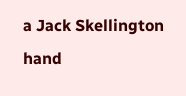a Jack Skellington hand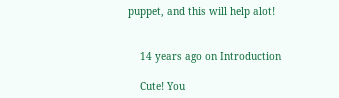puppet, and this will help alot!


    14 years ago on Introduction

    Cute! You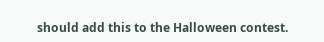should add this to the Halloween contest.